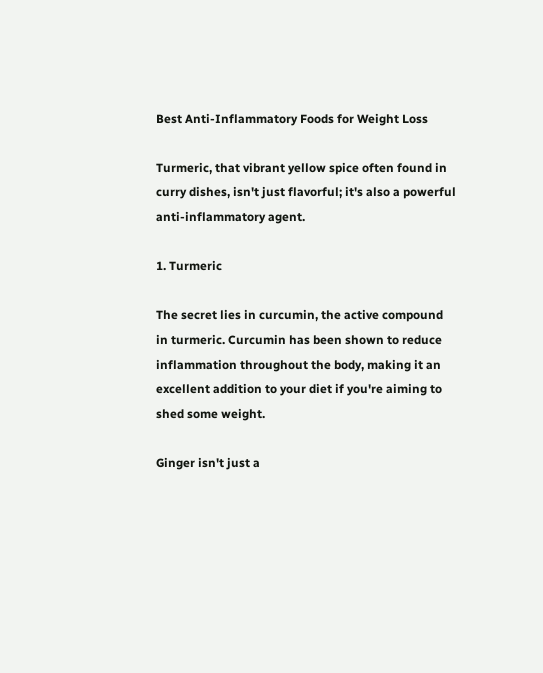Best Anti-Inflammatory Foods for Weight Loss

Turmeric, that vibrant yellow spice often found in curry dishes, isn't just flavorful; it's also a powerful anti-inflammatory agent.

1. Turmeric

The secret lies in curcumin, the active compound in turmeric. Curcumin has been shown to reduce inflammation throughout the body, making it an excellent addition to your diet if you're aiming to shed some weight.

Ginger isn't just a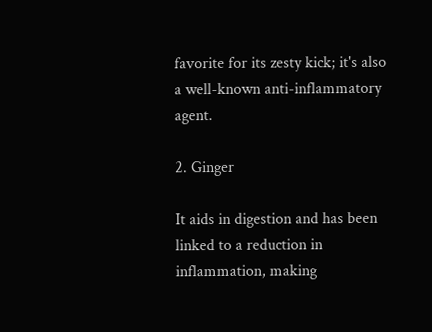favorite for its zesty kick; it's also a well-known anti-inflammatory agent.

2. Ginger

It aids in digestion and has been linked to a reduction in inflammation, making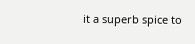it a superb spice to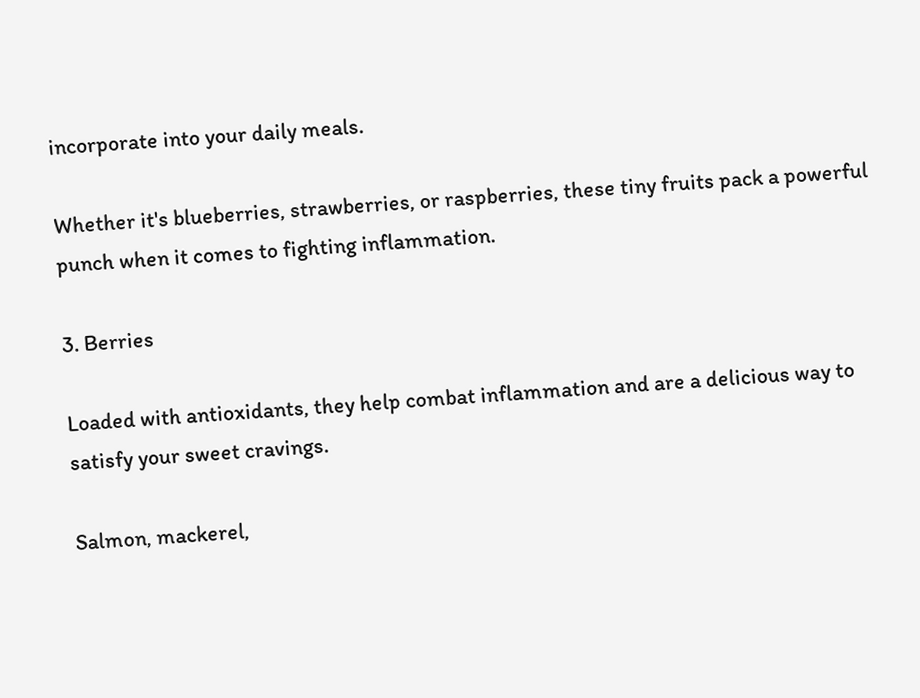incorporate into your daily meals.

Whether it's blueberries, strawberries, or raspberries, these tiny fruits pack a powerful punch when it comes to fighting inflammation.

3. Berries

Loaded with antioxidants, they help combat inflammation and are a delicious way to satisfy your sweet cravings.

Salmon, mackerel,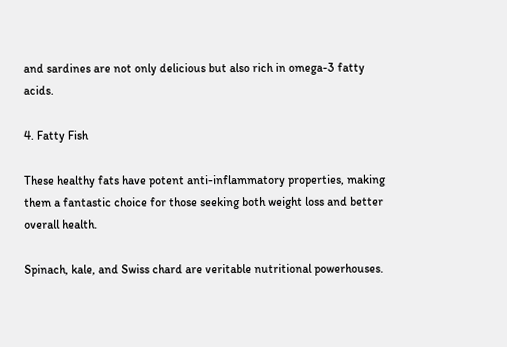and sardines are not only delicious but also rich in omega-3 fatty acids.

4. Fatty Fish

These healthy fats have potent anti-inflammatory properties, making them a fantastic choice for those seeking both weight loss and better overall health.

Spinach, kale, and Swiss chard are veritable nutritional powerhouses.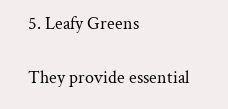5. Leafy Greens

They provide essential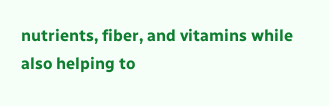nutrients, fiber, and vitamins while also helping to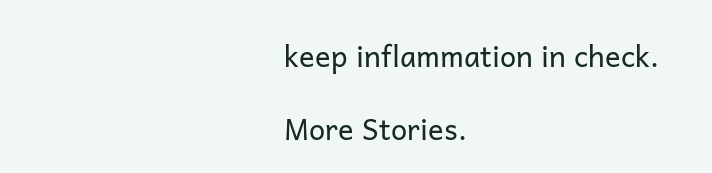keep inflammation in check.

More Stories.